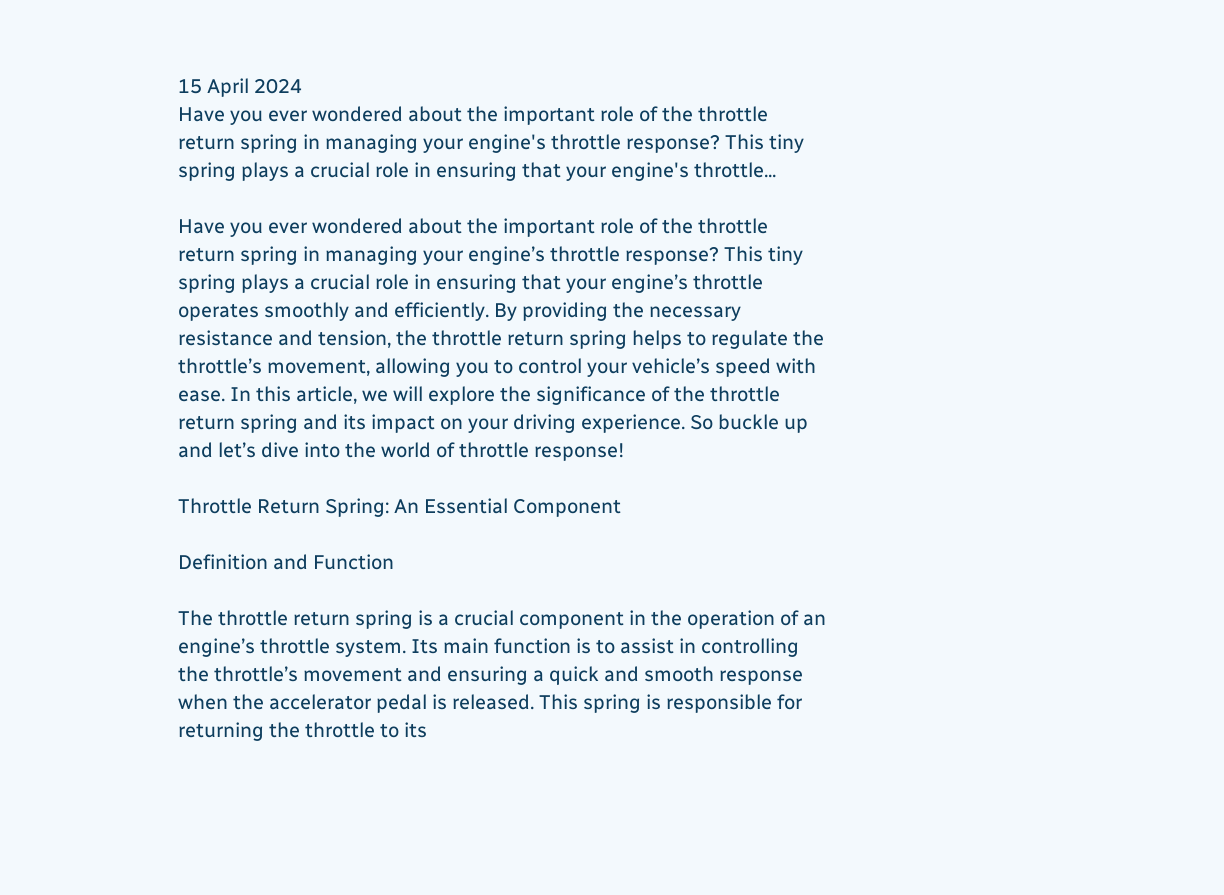15 April 2024
Have you ever wondered about the important role of the throttle return spring in managing your engine's throttle response? This tiny spring plays a crucial role in ensuring that your engine's throttle...

Have you ever wondered about the important role of the throttle return spring in managing your engine’s throttle response? This tiny spring plays a crucial role in ensuring that your engine’s throttle operates smoothly and efficiently. By providing the necessary resistance and tension, the throttle return spring helps to regulate the throttle’s movement, allowing you to control your vehicle’s speed with ease. In this article, we will explore the significance of the throttle return spring and its impact on your driving experience. So buckle up and let’s dive into the world of throttle response!

Throttle Return Spring: An Essential Component

Definition and Function

The throttle return spring is a crucial component in the operation of an engine’s throttle system. Its main function is to assist in controlling the throttle’s movement and ensuring a quick and smooth response when the accelerator pedal is released. This spring is responsible for returning the throttle to its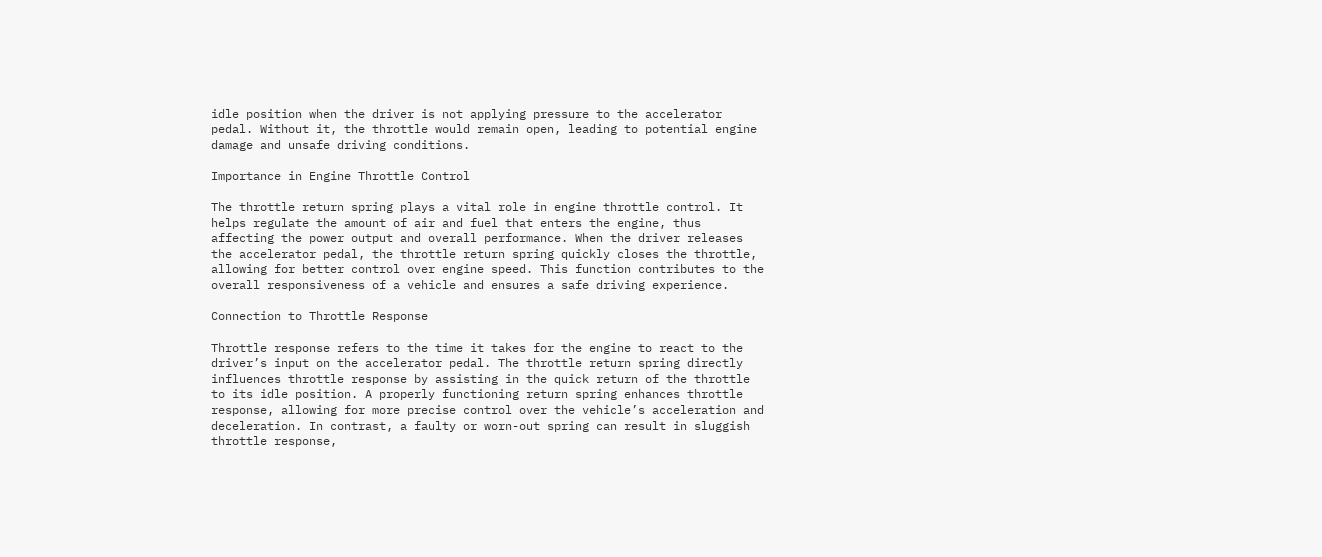idle position when the driver is not applying pressure to the accelerator pedal. Without it, the throttle would remain open, leading to potential engine damage and unsafe driving conditions.

Importance in Engine Throttle Control

The throttle return spring plays a vital role in engine throttle control. It helps regulate the amount of air and fuel that enters the engine, thus affecting the power output and overall performance. When the driver releases the accelerator pedal, the throttle return spring quickly closes the throttle, allowing for better control over engine speed. This function contributes to the overall responsiveness of a vehicle and ensures a safe driving experience.

Connection to Throttle Response

Throttle response refers to the time it takes for the engine to react to the driver’s input on the accelerator pedal. The throttle return spring directly influences throttle response by assisting in the quick return of the throttle to its idle position. A properly functioning return spring enhances throttle response, allowing for more precise control over the vehicle’s acceleration and deceleration. In contrast, a faulty or worn-out spring can result in sluggish throttle response,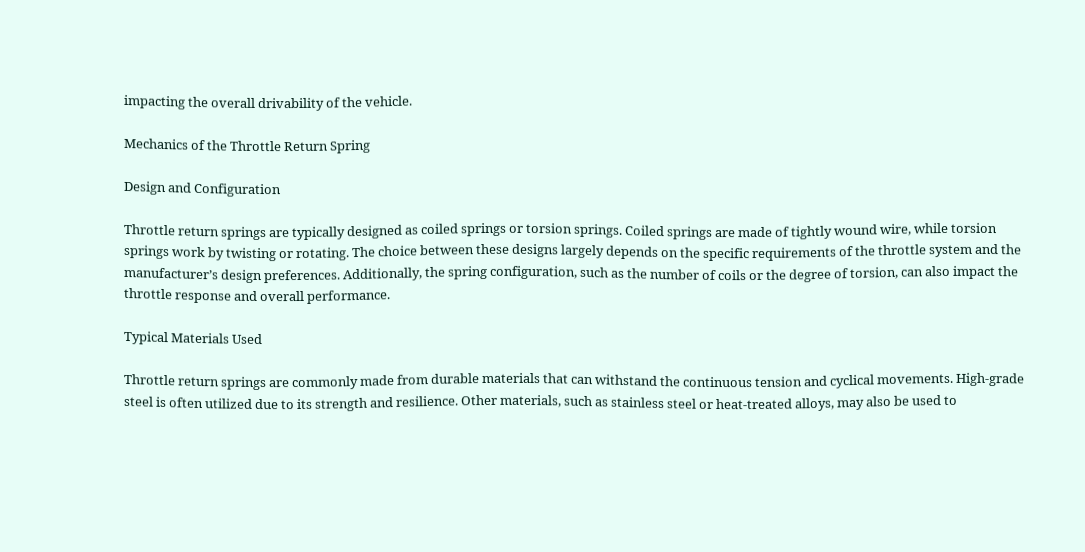impacting the overall drivability of the vehicle.

Mechanics of the Throttle Return Spring

Design and Configuration

Throttle return springs are typically designed as coiled springs or torsion springs. Coiled springs are made of tightly wound wire, while torsion springs work by twisting or rotating. The choice between these designs largely depends on the specific requirements of the throttle system and the manufacturer’s design preferences. Additionally, the spring configuration, such as the number of coils or the degree of torsion, can also impact the throttle response and overall performance.

Typical Materials Used

Throttle return springs are commonly made from durable materials that can withstand the continuous tension and cyclical movements. High-grade steel is often utilized due to its strength and resilience. Other materials, such as stainless steel or heat-treated alloys, may also be used to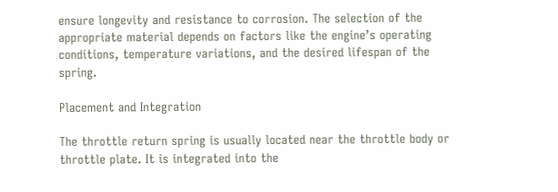ensure longevity and resistance to corrosion. The selection of the appropriate material depends on factors like the engine’s operating conditions, temperature variations, and the desired lifespan of the spring.

Placement and Integration

The throttle return spring is usually located near the throttle body or throttle plate. It is integrated into the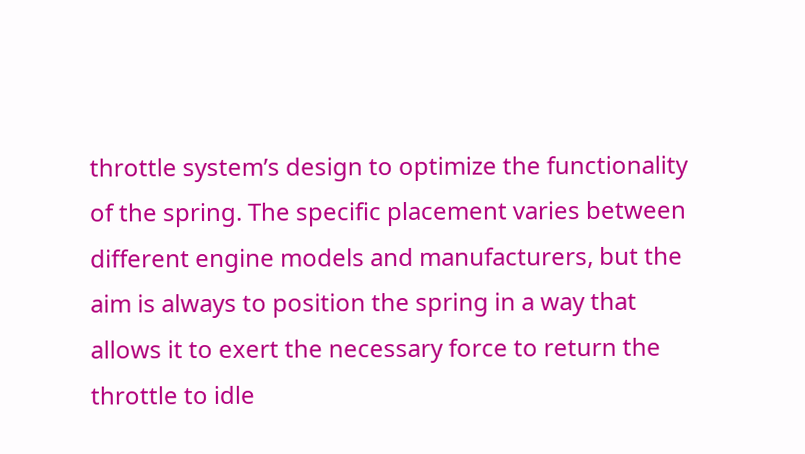throttle system’s design to optimize the functionality of the spring. The specific placement varies between different engine models and manufacturers, but the aim is always to position the spring in a way that allows it to exert the necessary force to return the throttle to idle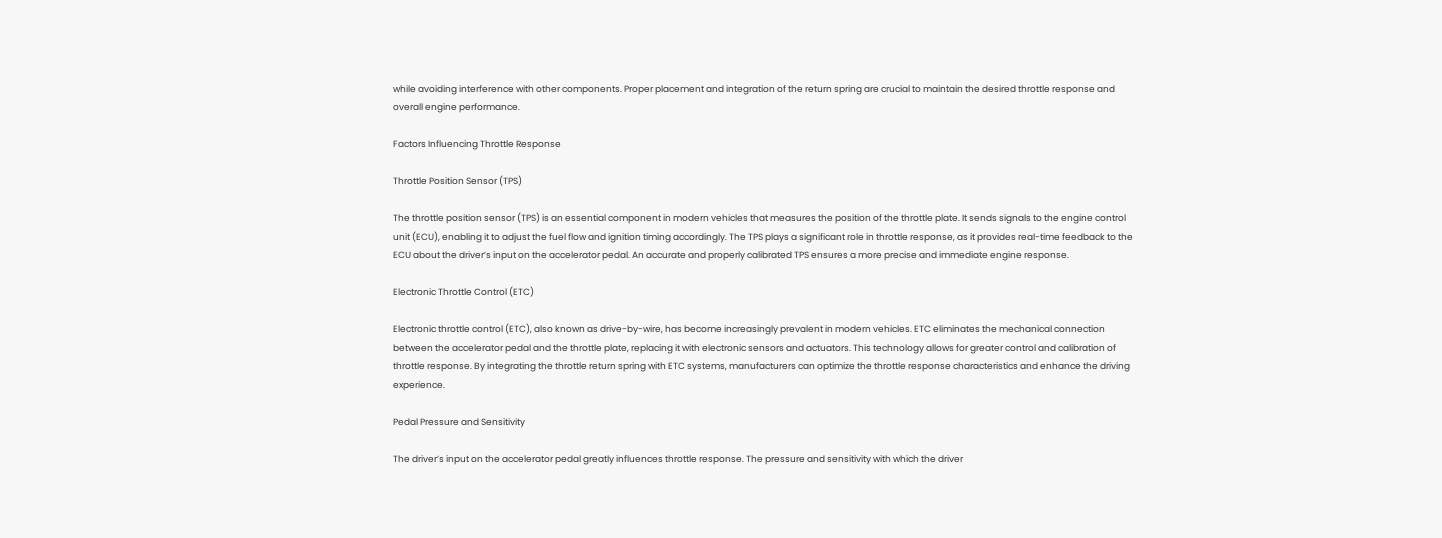while avoiding interference with other components. Proper placement and integration of the return spring are crucial to maintain the desired throttle response and overall engine performance.

Factors Influencing Throttle Response

Throttle Position Sensor (TPS)

The throttle position sensor (TPS) is an essential component in modern vehicles that measures the position of the throttle plate. It sends signals to the engine control unit (ECU), enabling it to adjust the fuel flow and ignition timing accordingly. The TPS plays a significant role in throttle response, as it provides real-time feedback to the ECU about the driver’s input on the accelerator pedal. An accurate and properly calibrated TPS ensures a more precise and immediate engine response.

Electronic Throttle Control (ETC)

Electronic throttle control (ETC), also known as drive-by-wire, has become increasingly prevalent in modern vehicles. ETC eliminates the mechanical connection between the accelerator pedal and the throttle plate, replacing it with electronic sensors and actuators. This technology allows for greater control and calibration of throttle response. By integrating the throttle return spring with ETC systems, manufacturers can optimize the throttle response characteristics and enhance the driving experience.

Pedal Pressure and Sensitivity

The driver’s input on the accelerator pedal greatly influences throttle response. The pressure and sensitivity with which the driver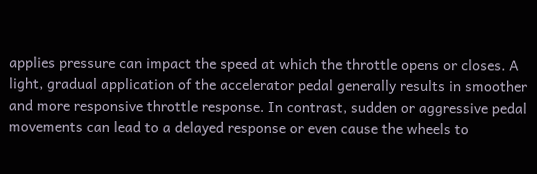applies pressure can impact the speed at which the throttle opens or closes. A light, gradual application of the accelerator pedal generally results in smoother and more responsive throttle response. In contrast, sudden or aggressive pedal movements can lead to a delayed response or even cause the wheels to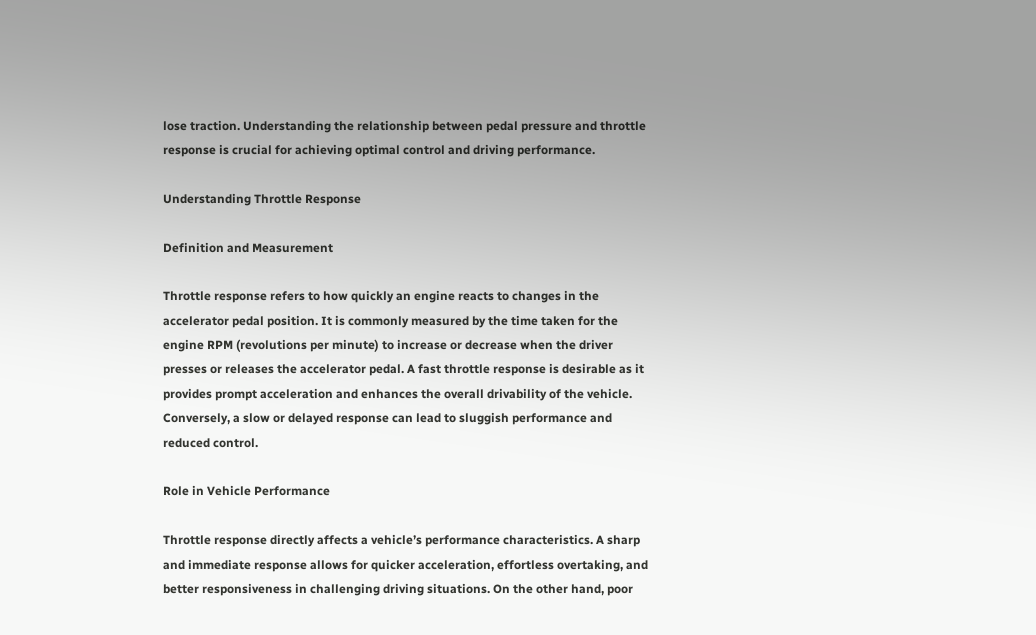lose traction. Understanding the relationship between pedal pressure and throttle response is crucial for achieving optimal control and driving performance.

Understanding Throttle Response

Definition and Measurement

Throttle response refers to how quickly an engine reacts to changes in the accelerator pedal position. It is commonly measured by the time taken for the engine RPM (revolutions per minute) to increase or decrease when the driver presses or releases the accelerator pedal. A fast throttle response is desirable as it provides prompt acceleration and enhances the overall drivability of the vehicle. Conversely, a slow or delayed response can lead to sluggish performance and reduced control.

Role in Vehicle Performance

Throttle response directly affects a vehicle’s performance characteristics. A sharp and immediate response allows for quicker acceleration, effortless overtaking, and better responsiveness in challenging driving situations. On the other hand, poor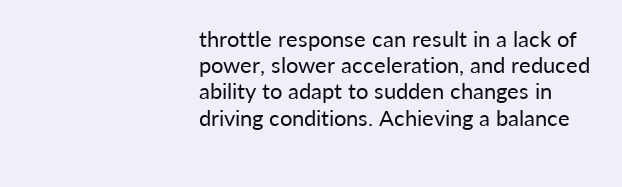throttle response can result in a lack of power, slower acceleration, and reduced ability to adapt to sudden changes in driving conditions. Achieving a balance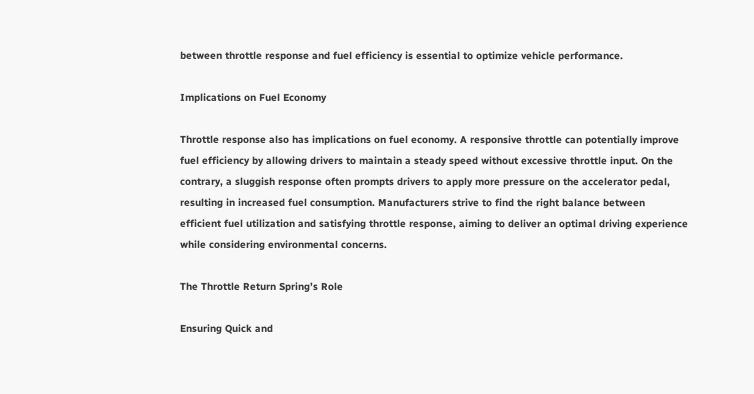between throttle response and fuel efficiency is essential to optimize vehicle performance.

Implications on Fuel Economy

Throttle response also has implications on fuel economy. A responsive throttle can potentially improve fuel efficiency by allowing drivers to maintain a steady speed without excessive throttle input. On the contrary, a sluggish response often prompts drivers to apply more pressure on the accelerator pedal, resulting in increased fuel consumption. Manufacturers strive to find the right balance between efficient fuel utilization and satisfying throttle response, aiming to deliver an optimal driving experience while considering environmental concerns.

The Throttle Return Spring’s Role

Ensuring Quick and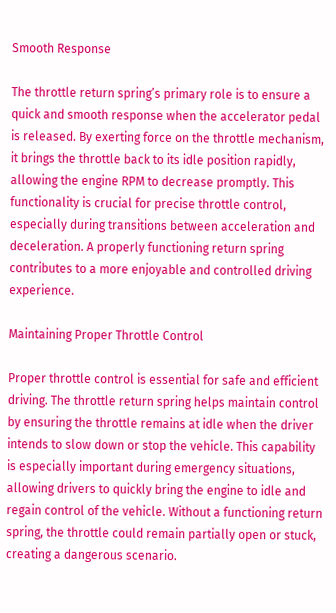Smooth Response

The throttle return spring’s primary role is to ensure a quick and smooth response when the accelerator pedal is released. By exerting force on the throttle mechanism, it brings the throttle back to its idle position rapidly, allowing the engine RPM to decrease promptly. This functionality is crucial for precise throttle control, especially during transitions between acceleration and deceleration. A properly functioning return spring contributes to a more enjoyable and controlled driving experience.

Maintaining Proper Throttle Control

Proper throttle control is essential for safe and efficient driving. The throttle return spring helps maintain control by ensuring the throttle remains at idle when the driver intends to slow down or stop the vehicle. This capability is especially important during emergency situations, allowing drivers to quickly bring the engine to idle and regain control of the vehicle. Without a functioning return spring, the throttle could remain partially open or stuck, creating a dangerous scenario.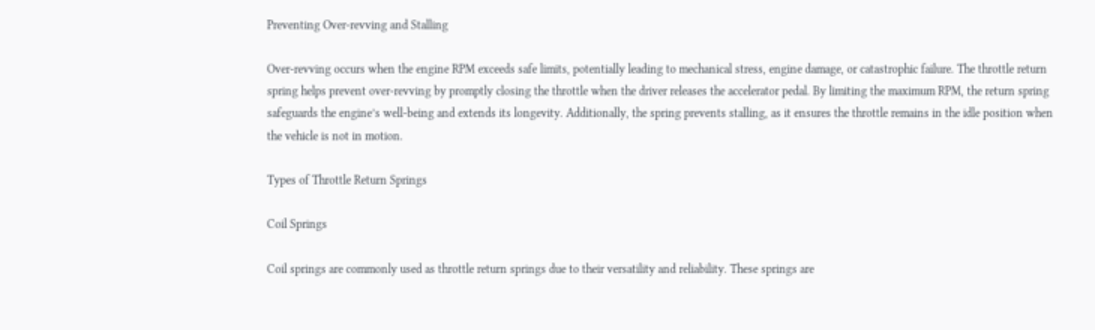Preventing Over-revving and Stalling

Over-revving occurs when the engine RPM exceeds safe limits, potentially leading to mechanical stress, engine damage, or catastrophic failure. The throttle return spring helps prevent over-revving by promptly closing the throttle when the driver releases the accelerator pedal. By limiting the maximum RPM, the return spring safeguards the engine’s well-being and extends its longevity. Additionally, the spring prevents stalling, as it ensures the throttle remains in the idle position when the vehicle is not in motion.

Types of Throttle Return Springs

Coil Springs

Coil springs are commonly used as throttle return springs due to their versatility and reliability. These springs are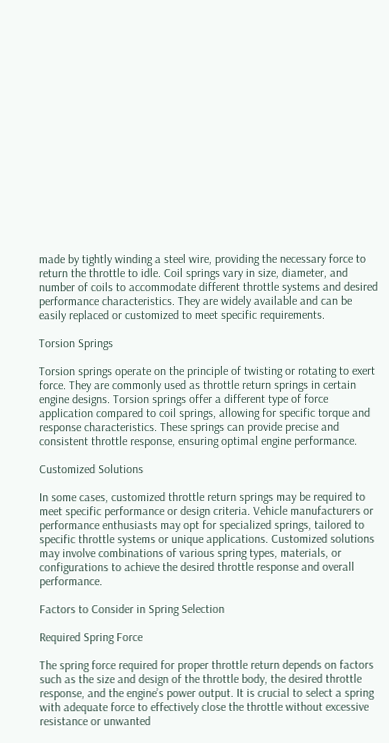made by tightly winding a steel wire, providing the necessary force to return the throttle to idle. Coil springs vary in size, diameter, and number of coils to accommodate different throttle systems and desired performance characteristics. They are widely available and can be easily replaced or customized to meet specific requirements.

Torsion Springs

Torsion springs operate on the principle of twisting or rotating to exert force. They are commonly used as throttle return springs in certain engine designs. Torsion springs offer a different type of force application compared to coil springs, allowing for specific torque and response characteristics. These springs can provide precise and consistent throttle response, ensuring optimal engine performance.

Customized Solutions

In some cases, customized throttle return springs may be required to meet specific performance or design criteria. Vehicle manufacturers or performance enthusiasts may opt for specialized springs, tailored to specific throttle systems or unique applications. Customized solutions may involve combinations of various spring types, materials, or configurations to achieve the desired throttle response and overall performance.

Factors to Consider in Spring Selection

Required Spring Force

The spring force required for proper throttle return depends on factors such as the size and design of the throttle body, the desired throttle response, and the engine’s power output. It is crucial to select a spring with adequate force to effectively close the throttle without excessive resistance or unwanted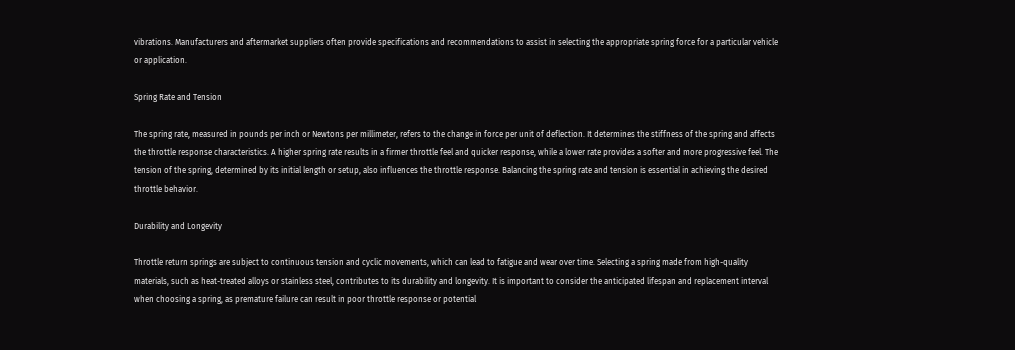vibrations. Manufacturers and aftermarket suppliers often provide specifications and recommendations to assist in selecting the appropriate spring force for a particular vehicle or application.

Spring Rate and Tension

The spring rate, measured in pounds per inch or Newtons per millimeter, refers to the change in force per unit of deflection. It determines the stiffness of the spring and affects the throttle response characteristics. A higher spring rate results in a firmer throttle feel and quicker response, while a lower rate provides a softer and more progressive feel. The tension of the spring, determined by its initial length or setup, also influences the throttle response. Balancing the spring rate and tension is essential in achieving the desired throttle behavior.

Durability and Longevity

Throttle return springs are subject to continuous tension and cyclic movements, which can lead to fatigue and wear over time. Selecting a spring made from high-quality materials, such as heat-treated alloys or stainless steel, contributes to its durability and longevity. It is important to consider the anticipated lifespan and replacement interval when choosing a spring, as premature failure can result in poor throttle response or potential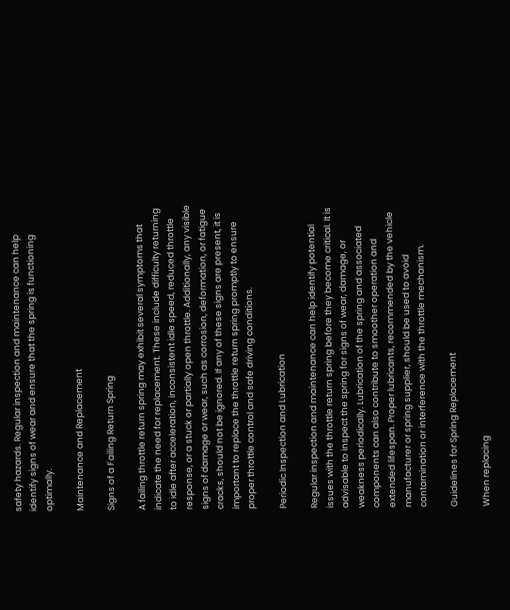safety hazards. Regular inspection and maintenance can help identify signs of wear and ensure that the spring is functioning optimally.

Maintenance and Replacement

Signs of a Failing Return Spring

A failing throttle return spring may exhibit several symptoms that indicate the need for replacement. These include difficulty returning to idle after acceleration, inconsistent idle speed, reduced throttle response, or a stuck or partially open throttle. Additionally, any visible signs of damage or wear, such as corrosion, deformation, or fatigue cracks, should not be ignored. If any of these signs are present, it is important to replace the throttle return spring promptly to ensure proper throttle control and safe driving conditions.

Periodic Inspection and Lubrication

Regular inspection and maintenance can help identify potential issues with the throttle return spring before they become critical. It is advisable to inspect the spring for signs of wear, damage, or weakness periodically. Lubrication of the spring and associated components can also contribute to smoother operation and extended lifespan. Proper lubricants, recommended by the vehicle manufacturer or spring supplier, should be used to avoid contamination or interference with the throttle mechanism.

Guidelines for Spring Replacement

When replacing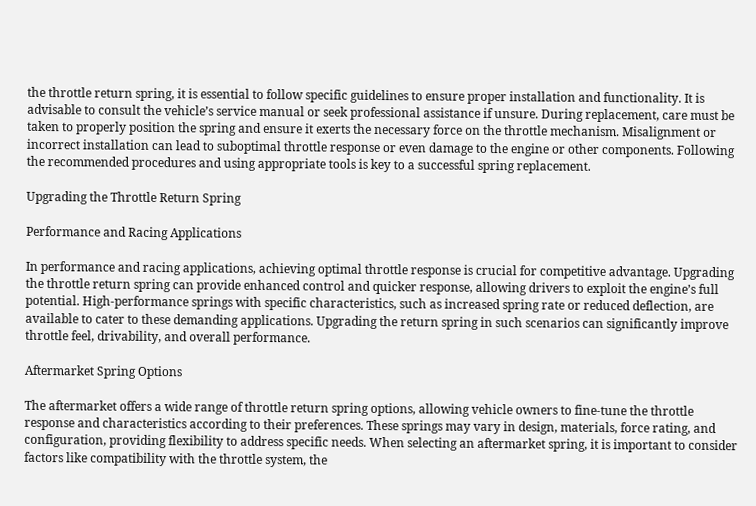the throttle return spring, it is essential to follow specific guidelines to ensure proper installation and functionality. It is advisable to consult the vehicle’s service manual or seek professional assistance if unsure. During replacement, care must be taken to properly position the spring and ensure it exerts the necessary force on the throttle mechanism. Misalignment or incorrect installation can lead to suboptimal throttle response or even damage to the engine or other components. Following the recommended procedures and using appropriate tools is key to a successful spring replacement.

Upgrading the Throttle Return Spring

Performance and Racing Applications

In performance and racing applications, achieving optimal throttle response is crucial for competitive advantage. Upgrading the throttle return spring can provide enhanced control and quicker response, allowing drivers to exploit the engine’s full potential. High-performance springs with specific characteristics, such as increased spring rate or reduced deflection, are available to cater to these demanding applications. Upgrading the return spring in such scenarios can significantly improve throttle feel, drivability, and overall performance.

Aftermarket Spring Options

The aftermarket offers a wide range of throttle return spring options, allowing vehicle owners to fine-tune the throttle response and characteristics according to their preferences. These springs may vary in design, materials, force rating, and configuration, providing flexibility to address specific needs. When selecting an aftermarket spring, it is important to consider factors like compatibility with the throttle system, the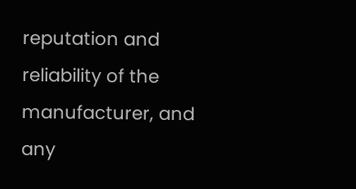reputation and reliability of the manufacturer, and any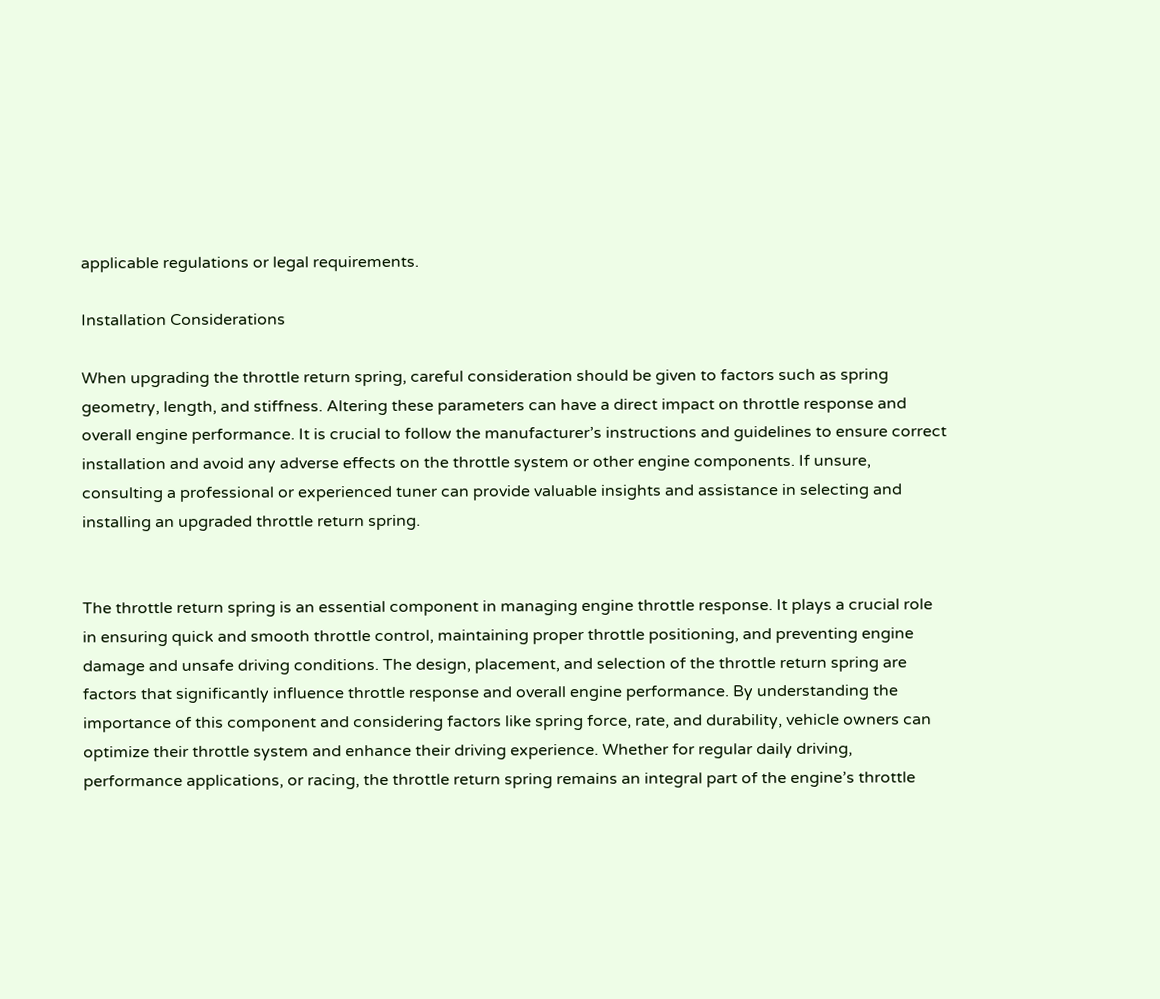applicable regulations or legal requirements.

Installation Considerations

When upgrading the throttle return spring, careful consideration should be given to factors such as spring geometry, length, and stiffness. Altering these parameters can have a direct impact on throttle response and overall engine performance. It is crucial to follow the manufacturer’s instructions and guidelines to ensure correct installation and avoid any adverse effects on the throttle system or other engine components. If unsure, consulting a professional or experienced tuner can provide valuable insights and assistance in selecting and installing an upgraded throttle return spring.


The throttle return spring is an essential component in managing engine throttle response. It plays a crucial role in ensuring quick and smooth throttle control, maintaining proper throttle positioning, and preventing engine damage and unsafe driving conditions. The design, placement, and selection of the throttle return spring are factors that significantly influence throttle response and overall engine performance. By understanding the importance of this component and considering factors like spring force, rate, and durability, vehicle owners can optimize their throttle system and enhance their driving experience. Whether for regular daily driving, performance applications, or racing, the throttle return spring remains an integral part of the engine’s throttle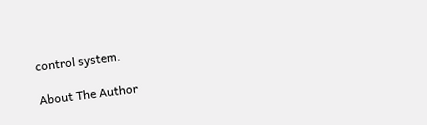control system.

About The Author